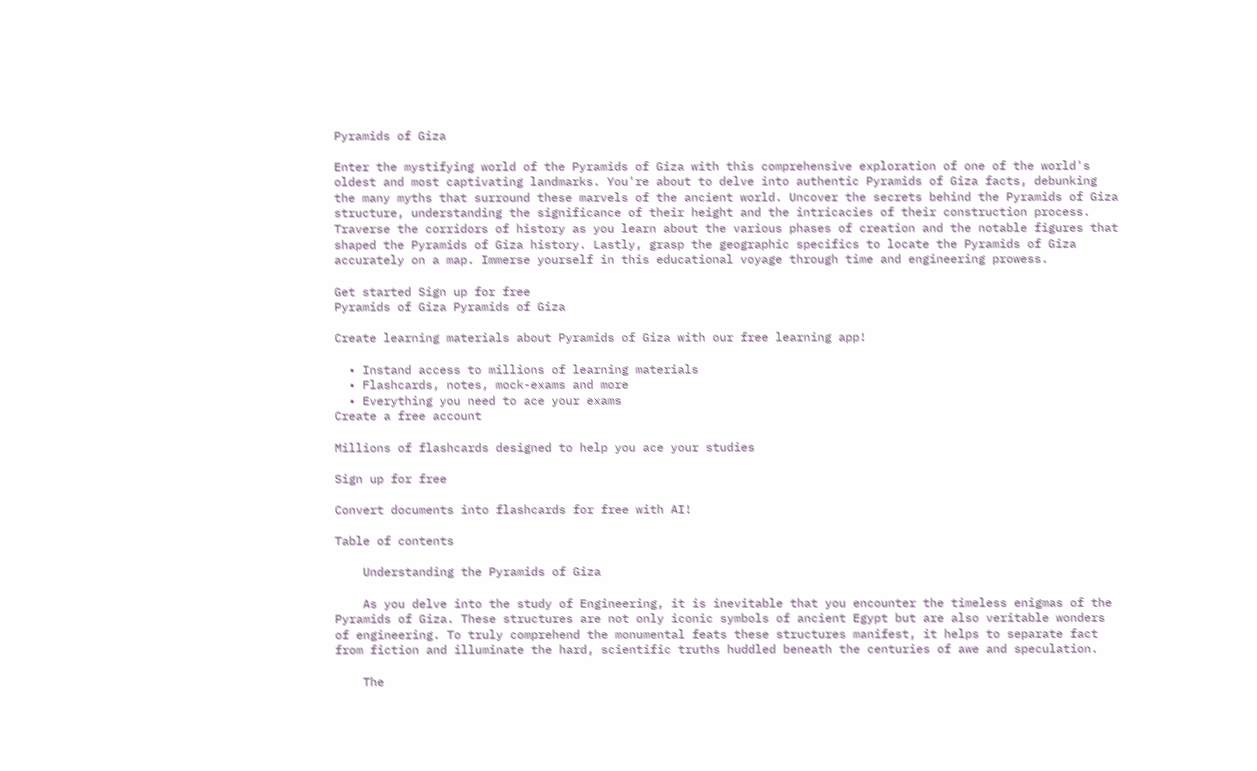Pyramids of Giza

Enter the mystifying world of the Pyramids of Giza with this comprehensive exploration of one of the world's oldest and most captivating landmarks. You're about to delve into authentic Pyramids of Giza facts, debunking the many myths that surround these marvels of the ancient world. Uncover the secrets behind the Pyramids of Giza structure, understanding the significance of their height and the intricacies of their construction process. Traverse the corridors of history as you learn about the various phases of creation and the notable figures that shaped the Pyramids of Giza history. Lastly, grasp the geographic specifics to locate the Pyramids of Giza accurately on a map. Immerse yourself in this educational voyage through time and engineering prowess.

Get started Sign up for free
Pyramids of Giza Pyramids of Giza

Create learning materials about Pyramids of Giza with our free learning app!

  • Instand access to millions of learning materials
  • Flashcards, notes, mock-exams and more
  • Everything you need to ace your exams
Create a free account

Millions of flashcards designed to help you ace your studies

Sign up for free

Convert documents into flashcards for free with AI!

Table of contents

    Understanding the Pyramids of Giza

    As you delve into the study of Engineering, it is inevitable that you encounter the timeless enigmas of the Pyramids of Giza. These structures are not only iconic symbols of ancient Egypt but are also veritable wonders of engineering. To truly comprehend the monumental feats these structures manifest, it helps to separate fact from fiction and illuminate the hard, scientific truths huddled beneath the centuries of awe and speculation.

    The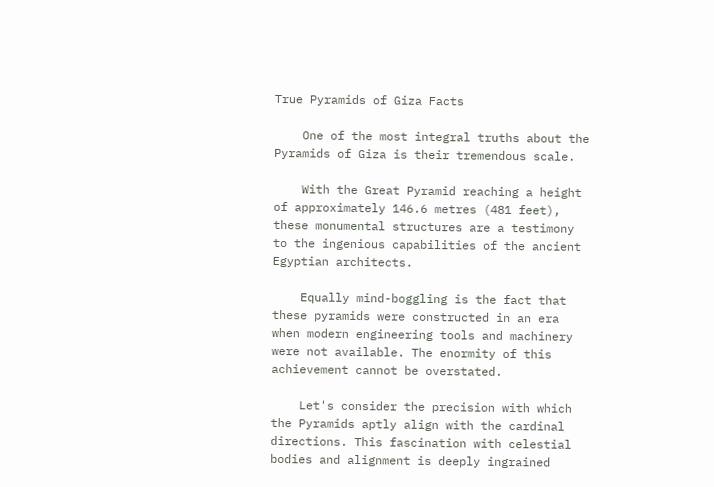True Pyramids of Giza Facts

    One of the most integral truths about the Pyramids of Giza is their tremendous scale.

    With the Great Pyramid reaching a height of approximately 146.6 metres (481 feet), these monumental structures are a testimony to the ingenious capabilities of the ancient Egyptian architects.

    Equally mind-boggling is the fact that these pyramids were constructed in an era when modern engineering tools and machinery were not available. The enormity of this achievement cannot be overstated.

    Let's consider the precision with which the Pyramids aptly align with the cardinal directions. This fascination with celestial bodies and alignment is deeply ingrained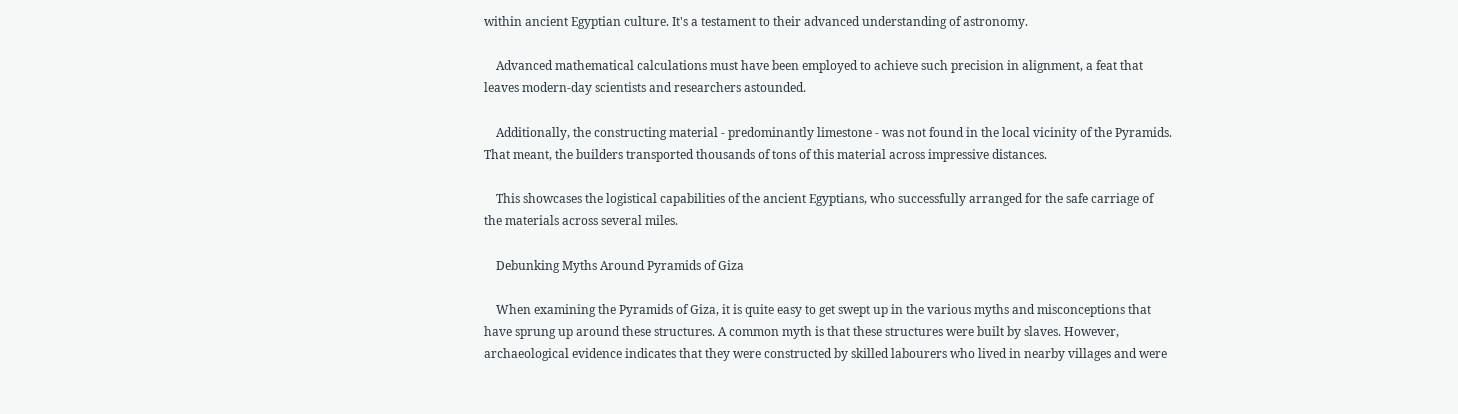within ancient Egyptian culture. It's a testament to their advanced understanding of astronomy.

    Advanced mathematical calculations must have been employed to achieve such precision in alignment, a feat that leaves modern-day scientists and researchers astounded.

    Additionally, the constructing material - predominantly limestone - was not found in the local vicinity of the Pyramids. That meant, the builders transported thousands of tons of this material across impressive distances.

    This showcases the logistical capabilities of the ancient Egyptians, who successfully arranged for the safe carriage of the materials across several miles.

    Debunking Myths Around Pyramids of Giza

    When examining the Pyramids of Giza, it is quite easy to get swept up in the various myths and misconceptions that have sprung up around these structures. A common myth is that these structures were built by slaves. However, archaeological evidence indicates that they were constructed by skilled labourers who lived in nearby villages and were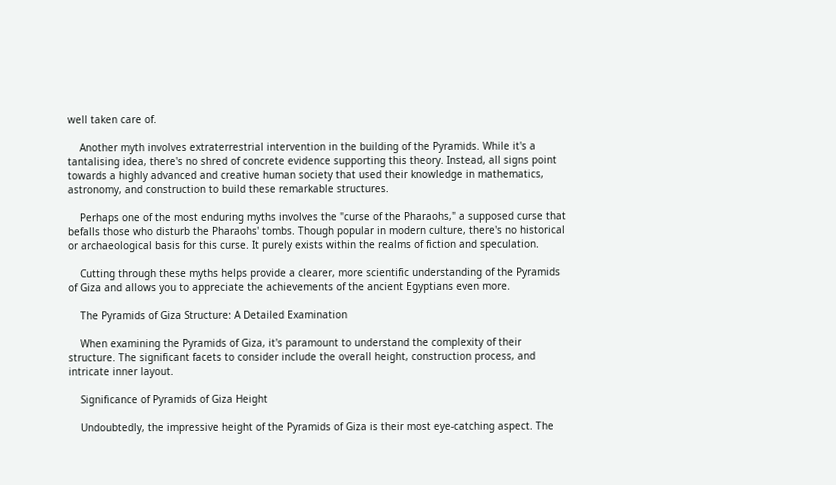well taken care of.

    Another myth involves extraterrestrial intervention in the building of the Pyramids. While it's a tantalising idea, there's no shred of concrete evidence supporting this theory. Instead, all signs point towards a highly advanced and creative human society that used their knowledge in mathematics, astronomy, and construction to build these remarkable structures.

    Perhaps one of the most enduring myths involves the "curse of the Pharaohs," a supposed curse that befalls those who disturb the Pharaohs' tombs. Though popular in modern culture, there's no historical or archaeological basis for this curse. It purely exists within the realms of fiction and speculation.

    Cutting through these myths helps provide a clearer, more scientific understanding of the Pyramids of Giza and allows you to appreciate the achievements of the ancient Egyptians even more.

    The Pyramids of Giza Structure: A Detailed Examination

    When examining the Pyramids of Giza, it's paramount to understand the complexity of their structure. The significant facets to consider include the overall height, construction process, and intricate inner layout.

    Significance of Pyramids of Giza Height

    Undoubtedly, the impressive height of the Pyramids of Giza is their most eye-catching aspect. The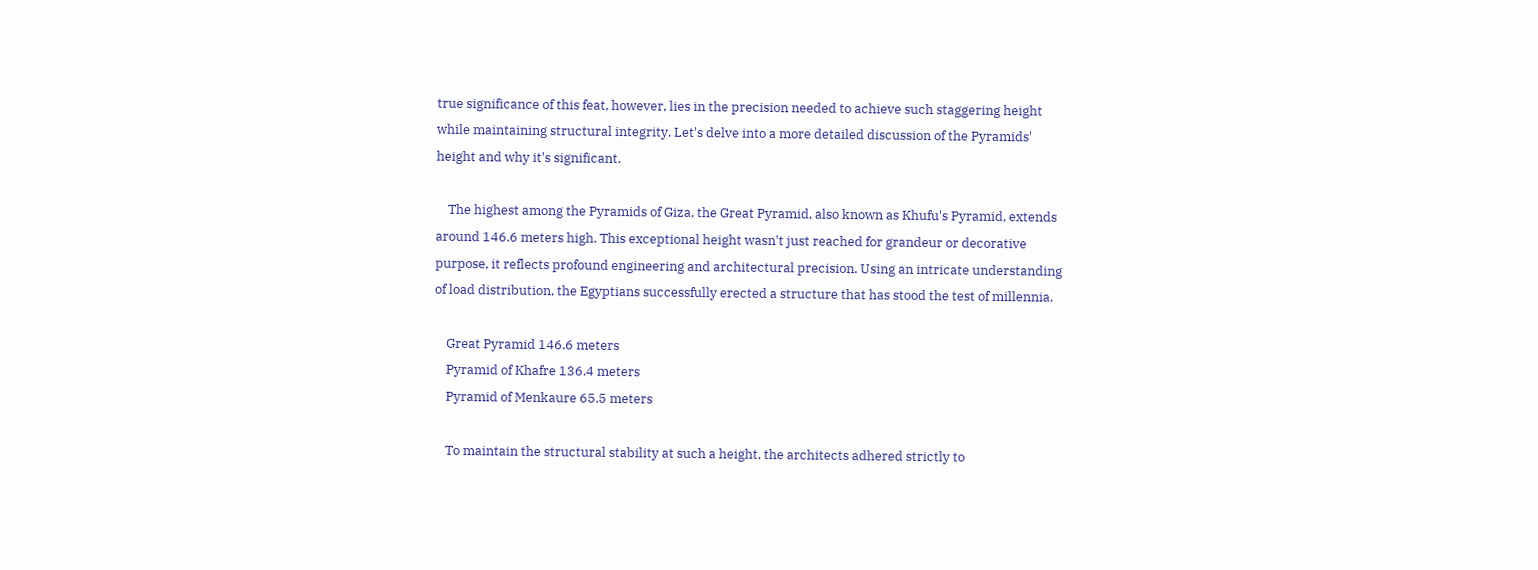true significance of this feat, however, lies in the precision needed to achieve such staggering height while maintaining structural integrity. Let's delve into a more detailed discussion of the Pyramids' height and why it's significant.

    The highest among the Pyramids of Giza, the Great Pyramid, also known as Khufu's Pyramid, extends around 146.6 meters high. This exceptional height wasn't just reached for grandeur or decorative purpose, it reflects profound engineering and architectural precision. Using an intricate understanding of load distribution, the Egyptians successfully erected a structure that has stood the test of millennia.

    Great Pyramid 146.6 meters
    Pyramid of Khafre 136.4 meters
    Pyramid of Menkaure 65.5 meters

    To maintain the structural stability at such a height, the architects adhered strictly to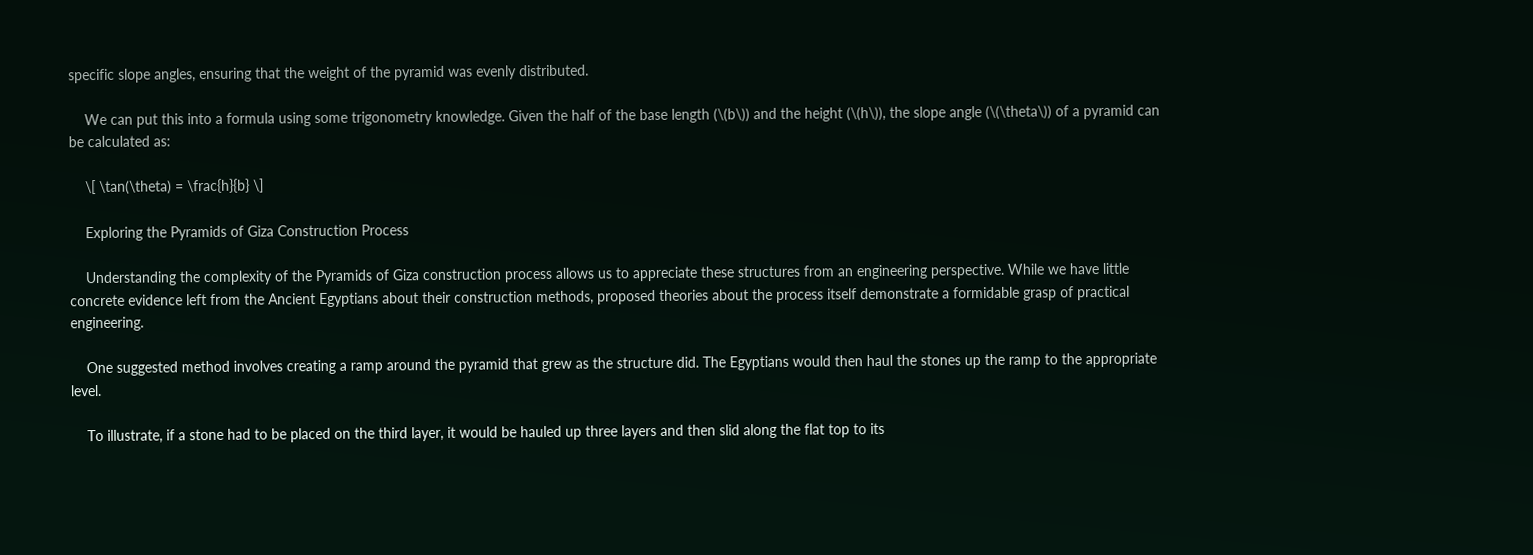specific slope angles, ensuring that the weight of the pyramid was evenly distributed.

    We can put this into a formula using some trigonometry knowledge. Given the half of the base length (\(b\)) and the height (\(h\)), the slope angle (\(\theta\)) of a pyramid can be calculated as:

    \[ \tan(\theta) = \frac{h}{b} \]

    Exploring the Pyramids of Giza Construction Process

    Understanding the complexity of the Pyramids of Giza construction process allows us to appreciate these structures from an engineering perspective. While we have little concrete evidence left from the Ancient Egyptians about their construction methods, proposed theories about the process itself demonstrate a formidable grasp of practical engineering.

    One suggested method involves creating a ramp around the pyramid that grew as the structure did. The Egyptians would then haul the stones up the ramp to the appropriate level.

    To illustrate, if a stone had to be placed on the third layer, it would be hauled up three layers and then slid along the flat top to its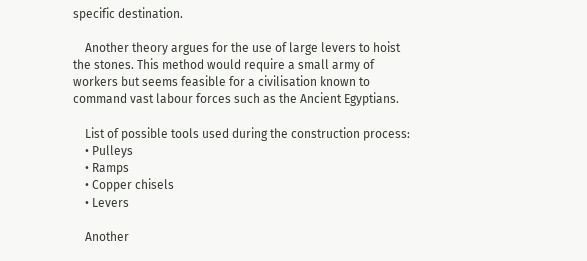specific destination.

    Another theory argues for the use of large levers to hoist the stones. This method would require a small army of workers but seems feasible for a civilisation known to command vast labour forces such as the Ancient Egyptians.

    List of possible tools used during the construction process:
    • Pulleys
    • Ramps
    • Copper chisels
    • Levers

    Another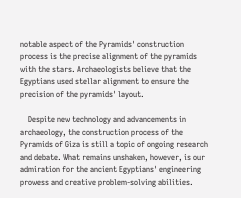notable aspect of the Pyramids' construction process is the precise alignment of the pyramids with the stars. Archaeologists believe that the Egyptians used stellar alignment to ensure the precision of the pyramids' layout.

    Despite new technology and advancements in archaeology, the construction process of the Pyramids of Giza is still a topic of ongoing research and debate. What remains unshaken, however, is our admiration for the ancient Egyptians' engineering prowess and creative problem-solving abilities.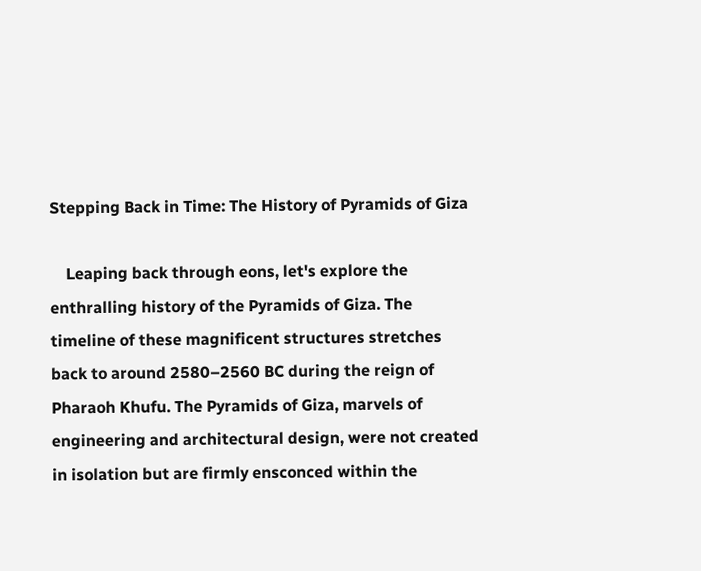Stepping Back in Time: The History of Pyramids of Giza

    Leaping back through eons, let's explore the enthralling history of the Pyramids of Giza. The timeline of these magnificent structures stretches back to around 2580–2560 BC during the reign of Pharaoh Khufu. The Pyramids of Giza, marvels of engineering and architectural design, were not created in isolation but are firmly ensconced within the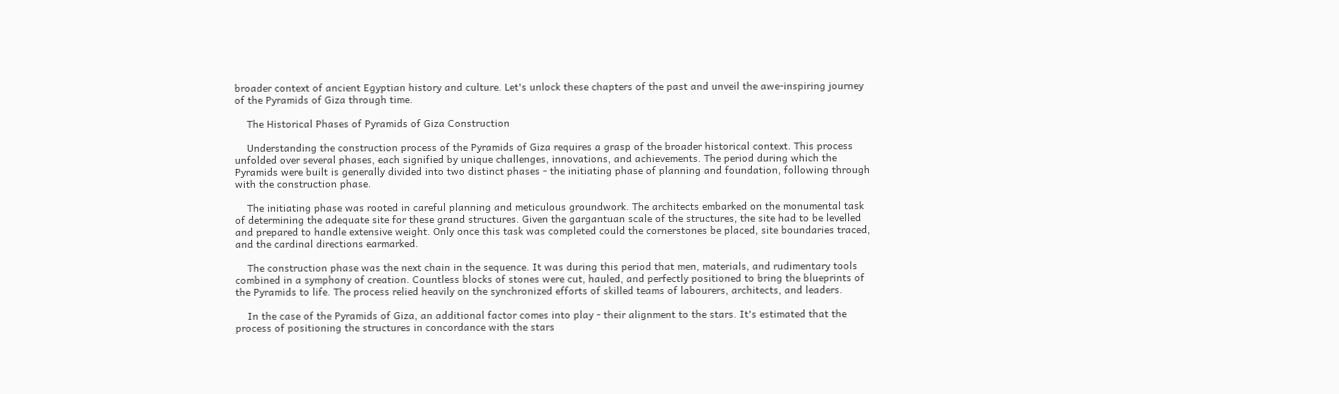broader context of ancient Egyptian history and culture. Let's unlock these chapters of the past and unveil the awe-inspiring journey of the Pyramids of Giza through time.

    The Historical Phases of Pyramids of Giza Construction

    Understanding the construction process of the Pyramids of Giza requires a grasp of the broader historical context. This process unfolded over several phases, each signified by unique challenges, innovations, and achievements. The period during which the Pyramids were built is generally divided into two distinct phases - the initiating phase of planning and foundation, following through with the construction phase.

    The initiating phase was rooted in careful planning and meticulous groundwork. The architects embarked on the monumental task of determining the adequate site for these grand structures. Given the gargantuan scale of the structures, the site had to be levelled and prepared to handle extensive weight. Only once this task was completed could the cornerstones be placed, site boundaries traced, and the cardinal directions earmarked.

    The construction phase was the next chain in the sequence. It was during this period that men, materials, and rudimentary tools combined in a symphony of creation. Countless blocks of stones were cut, hauled, and perfectly positioned to bring the blueprints of the Pyramids to life. The process relied heavily on the synchronized efforts of skilled teams of labourers, architects, and leaders.

    In the case of the Pyramids of Giza, an additional factor comes into play - their alignment to the stars. It's estimated that the process of positioning the structures in concordance with the stars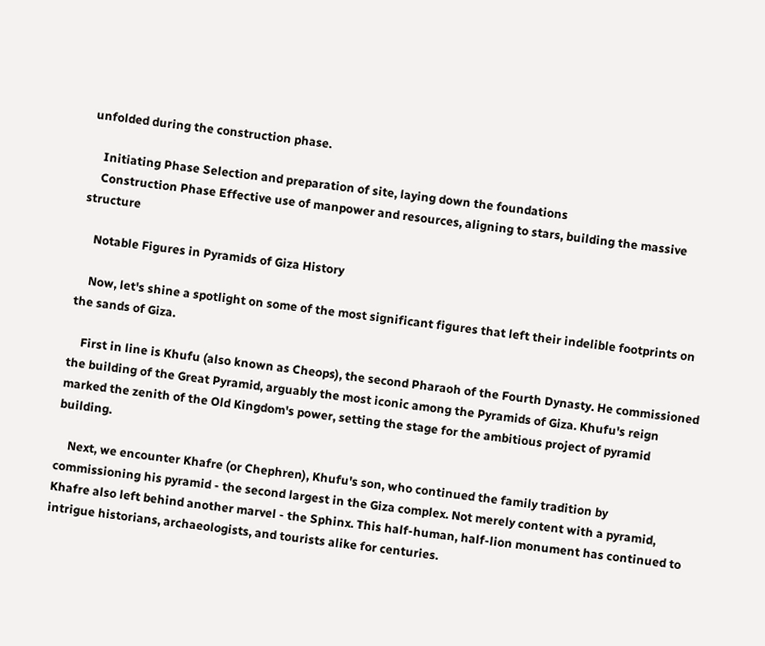unfolded during the construction phase.

    Initiating Phase Selection and preparation of site, laying down the foundations
    Construction Phase Effective use of manpower and resources, aligning to stars, building the massive structure

    Notable Figures in Pyramids of Giza History

    Now, let's shine a spotlight on some of the most significant figures that left their indelible footprints on the sands of Giza.

    First in line is Khufu (also known as Cheops), the second Pharaoh of the Fourth Dynasty. He commissioned the building of the Great Pyramid, arguably the most iconic among the Pyramids of Giza. Khufu's reign marked the zenith of the Old Kingdom's power, setting the stage for the ambitious project of pyramid building.

    Next, we encounter Khafre (or Chephren), Khufu's son, who continued the family tradition by commissioning his pyramid - the second largest in the Giza complex. Not merely content with a pyramid, Khafre also left behind another marvel - the Sphinx. This half-human, half-lion monument has continued to intrigue historians, archaeologists, and tourists alike for centuries.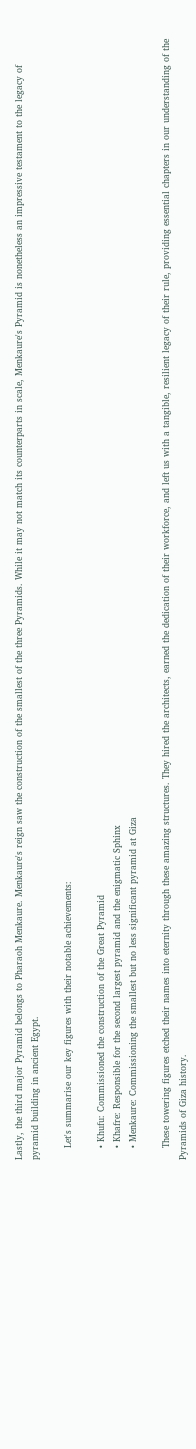Lastly, the third major Pyramid belongs to Pharaoh Menkaure. Menkaure's reign saw the construction of the smallest of the three Pyramids. While it may not match its counterparts in scale, Menkaure's Pyramid is nonetheless an impressive testament to the legacy of pyramid building in ancient Egypt.

    Let's summarise our key figures with their notable achievements:

    • Khufu: Commissioned the construction of the Great Pyramid
    • Khafre: Responsible for the second largest pyramid and the enigmatic Sphinx
    • Menkaure: Commissioning the smallest but no less significant pyramid at Giza

    These towering figures etched their names into eternity through these amazing structures. They hired the architects, earned the dedication of their workforce, and left us with a tangible, resilient legacy of their rule, providing essential chapters in our understanding of the Pyramids of Giza history.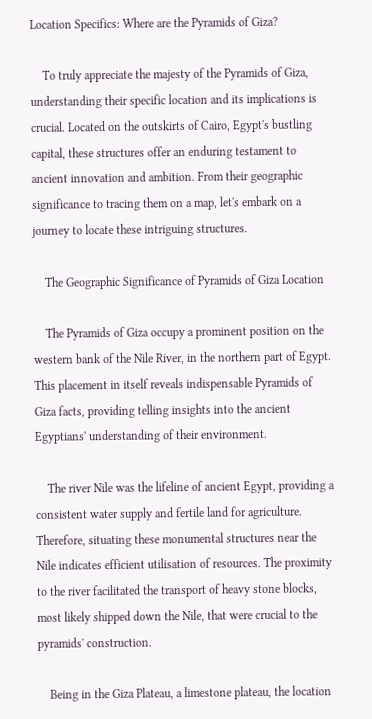Location Specifics: Where are the Pyramids of Giza?

    To truly appreciate the majesty of the Pyramids of Giza, understanding their specific location and its implications is crucial. Located on the outskirts of Cairo, Egypt's bustling capital, these structures offer an enduring testament to ancient innovation and ambition. From their geographic significance to tracing them on a map, let's embark on a journey to locate these intriguing structures.

    The Geographic Significance of Pyramids of Giza Location

    The Pyramids of Giza occupy a prominent position on the western bank of the Nile River, in the northern part of Egypt. This placement in itself reveals indispensable Pyramids of Giza facts, providing telling insights into the ancient Egyptians' understanding of their environment.

    The river Nile was the lifeline of ancient Egypt, providing a consistent water supply and fertile land for agriculture. Therefore, situating these monumental structures near the Nile indicates efficient utilisation of resources. The proximity to the river facilitated the transport of heavy stone blocks, most likely shipped down the Nile, that were crucial to the pyramids' construction.

    Being in the Giza Plateau, a limestone plateau, the location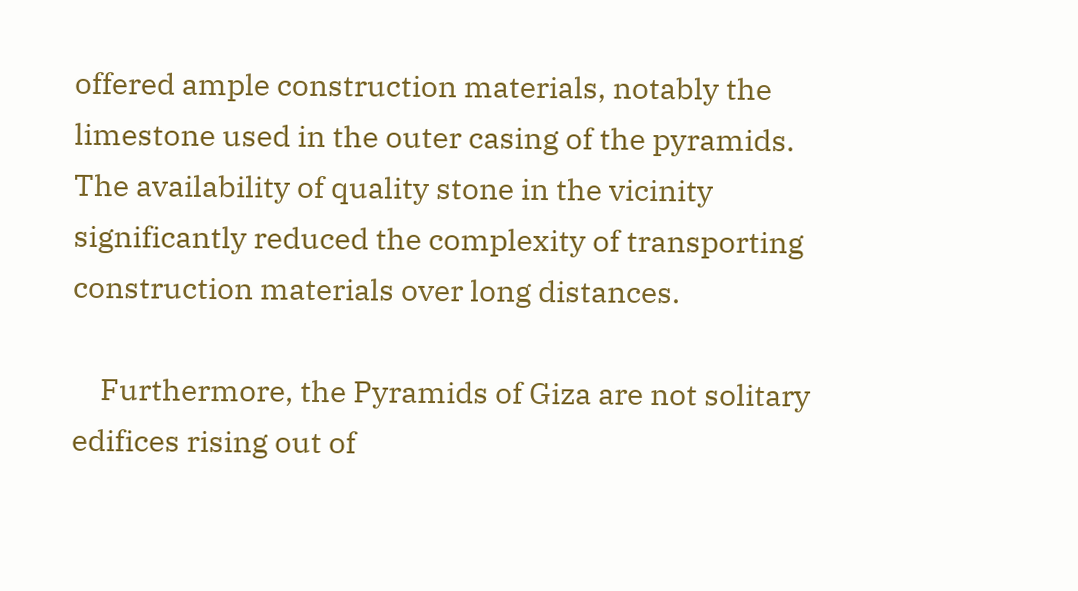offered ample construction materials, notably the limestone used in the outer casing of the pyramids. The availability of quality stone in the vicinity significantly reduced the complexity of transporting construction materials over long distances.

    Furthermore, the Pyramids of Giza are not solitary edifices rising out of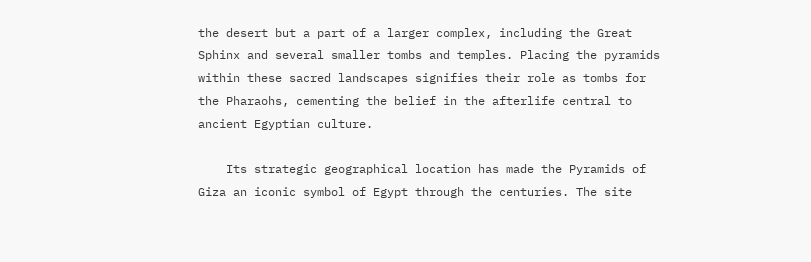the desert but a part of a larger complex, including the Great Sphinx and several smaller tombs and temples. Placing the pyramids within these sacred landscapes signifies their role as tombs for the Pharaohs, cementing the belief in the afterlife central to ancient Egyptian culture.

    Its strategic geographical location has made the Pyramids of Giza an iconic symbol of Egypt through the centuries. The site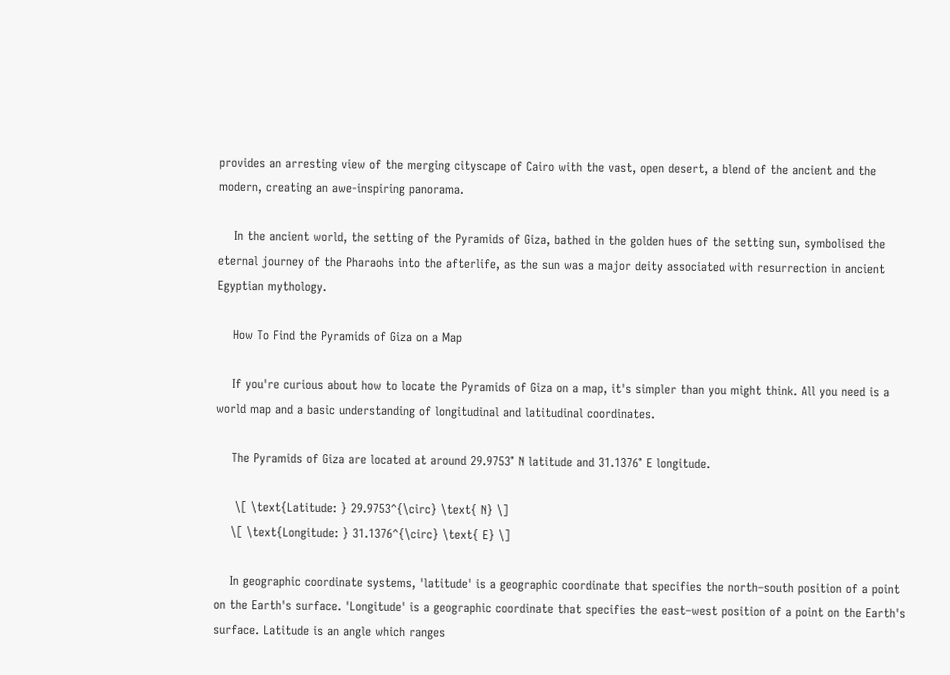provides an arresting view of the merging cityscape of Cairo with the vast, open desert, a blend of the ancient and the modern, creating an awe-inspiring panorama.

    In the ancient world, the setting of the Pyramids of Giza, bathed in the golden hues of the setting sun, symbolised the eternal journey of the Pharaohs into the afterlife, as the sun was a major deity associated with resurrection in ancient Egyptian mythology.

    How To Find the Pyramids of Giza on a Map

    If you're curious about how to locate the Pyramids of Giza on a map, it's simpler than you might think. All you need is a world map and a basic understanding of longitudinal and latitudinal coordinates.

    The Pyramids of Giza are located at around 29.9753° N latitude and 31.1376° E longitude.

     \[ \text{Latitude: } 29.9753^{\circ} \text{ N} \]
    \[ \text{Longitude: } 31.1376^{\circ} \text{ E} \]

    In geographic coordinate systems, 'latitude' is a geographic coordinate that specifies the north–south position of a point on the Earth's surface. 'Longitude' is a geographic coordinate that specifies the east–west position of a point on the Earth's surface. Latitude is an angle which ranges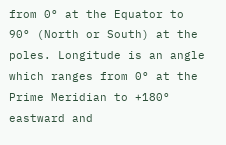from 0° at the Equator to 90° (North or South) at the poles. Longitude is an angle which ranges from 0° at the Prime Meridian to +180° eastward and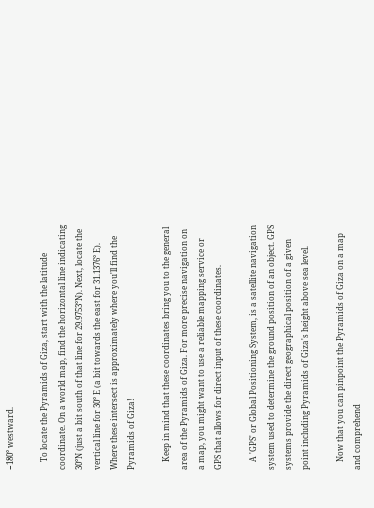−180° westward.

    To locate the Pyramids of Giza, start with the latitude coordinate. On a world map, find the horizontal line indicating 30°N (just a bit south of that line for 29.9753°N). Next, locate the vertical line for 30° E (a bit towards the east for 31.1376° E). Where these intersect is approximately where you'll find the Pyramids of Giza!

    Keep in mind that these coordinates bring you to the general area of the Pyramids of Giza. For more precise navigation on a map, you might want to use a reliable mapping service or GPS that allows for direct input of these coordinates.

    A 'GPS' or Global Positioning System, is a satellite navigation system used to determine the ground position of an object. GPS systems provide the direct geographical position of a given point including Pyramids of Giza's height above sea level.

    Now that you can pinpoint the Pyramids of Giza on a map and comprehend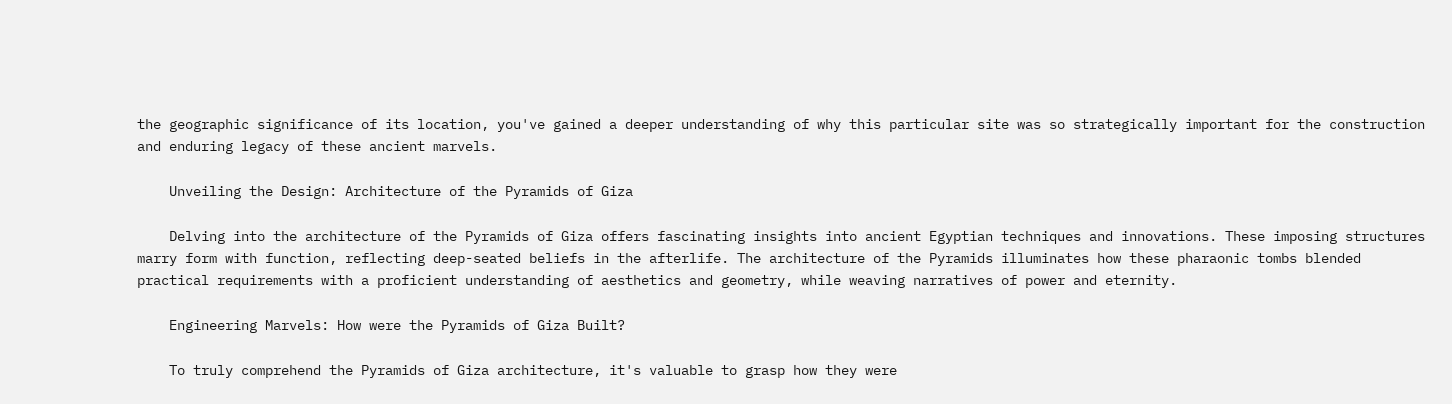the geographic significance of its location, you've gained a deeper understanding of why this particular site was so strategically important for the construction and enduring legacy of these ancient marvels.

    Unveiling the Design: Architecture of the Pyramids of Giza

    Delving into the architecture of the Pyramids of Giza offers fascinating insights into ancient Egyptian techniques and innovations. These imposing structures marry form with function, reflecting deep-seated beliefs in the afterlife. The architecture of the Pyramids illuminates how these pharaonic tombs blended practical requirements with a proficient understanding of aesthetics and geometry, while weaving narratives of power and eternity.

    Engineering Marvels: How were the Pyramids of Giza Built?

    To truly comprehend the Pyramids of Giza architecture, it's valuable to grasp how they were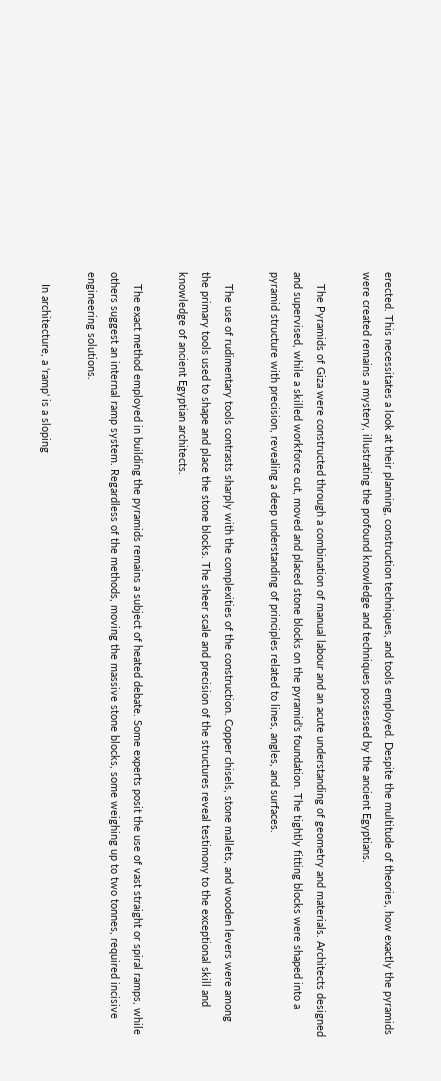erected. This necessitates a look at their planning, construction techniques, and tools employed. Despite the multitude of theories, how exactly the pyramids were created remains a mystery, illustrating the profound knowledge and techniques possessed by the ancient Egyptians.

    The Pyramids of Giza were constructed through a combination of manual labour and an acute understanding of geometry and materials. Architects designed and supervised, while a skilled workforce cut, moved and placed stone blocks on the pyramid's foundation. The tightly fitting blocks were shaped into a pyramid structure with precision, revealing a deep understanding of principles related to lines, angles, and surfaces.

    The use of rudimentary tools contrasts sharply with the complexities of the construction. Copper chisels, stone mallets, and wooden levers were among the primary tools used to shape and place the stone blocks. The sheer scale and precision of the structures reveal testimony to the exceptional skill and knowledge of ancient Egyptian architects.

    The exact method employed in building the pyramids remains a subject of heated debate. Some experts posit the use of vast straight or spiral ramps, while others suggest an internal ramp system. Regardless of the methods, moving the massive stone blocks, some weighing up to two tonnes, required incisive engineering solutions.

    In architecture, a 'ramp' is a sloping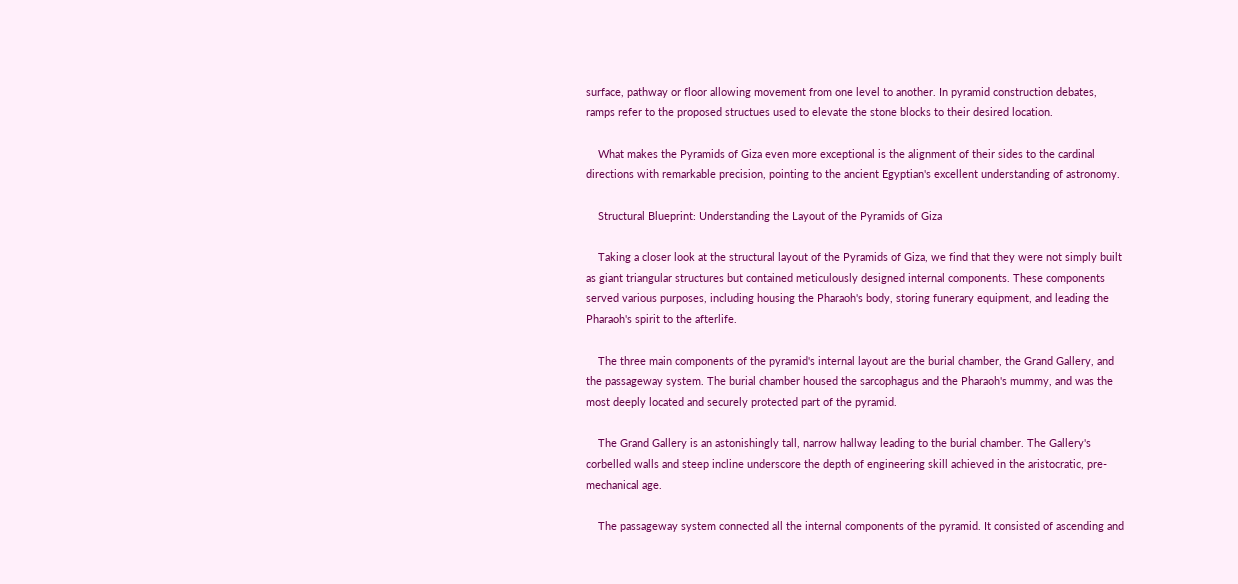surface, pathway or floor allowing movement from one level to another. In pyramid construction debates, ramps refer to the proposed structues used to elevate the stone blocks to their desired location.

    What makes the Pyramids of Giza even more exceptional is the alignment of their sides to the cardinal directions with remarkable precision, pointing to the ancient Egyptian's excellent understanding of astronomy.

    Structural Blueprint: Understanding the Layout of the Pyramids of Giza

    Taking a closer look at the structural layout of the Pyramids of Giza, we find that they were not simply built as giant triangular structures but contained meticulously designed internal components. These components served various purposes, including housing the Pharaoh's body, storing funerary equipment, and leading the Pharaoh's spirit to the afterlife.

    The three main components of the pyramid's internal layout are the burial chamber, the Grand Gallery, and the passageway system. The burial chamber housed the sarcophagus and the Pharaoh's mummy, and was the most deeply located and securely protected part of the pyramid.

    The Grand Gallery is an astonishingly tall, narrow hallway leading to the burial chamber. The Gallery's corbelled walls and steep incline underscore the depth of engineering skill achieved in the aristocratic, pre-mechanical age.

    The passageway system connected all the internal components of the pyramid. It consisted of ascending and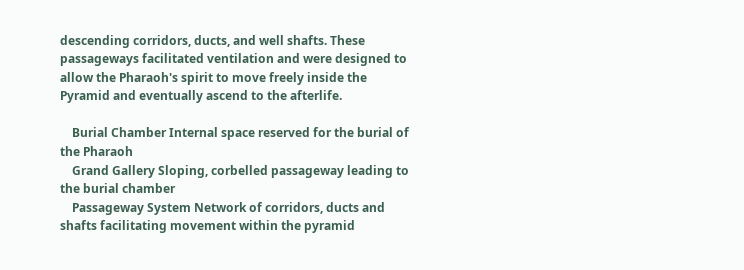descending corridors, ducts, and well shafts. These passageways facilitated ventilation and were designed to allow the Pharaoh's spirit to move freely inside the Pyramid and eventually ascend to the afterlife.

    Burial Chamber Internal space reserved for the burial of the Pharaoh
    Grand Gallery Sloping, corbelled passageway leading to the burial chamber
    Passageway System Network of corridors, ducts and shafts facilitating movement within the pyramid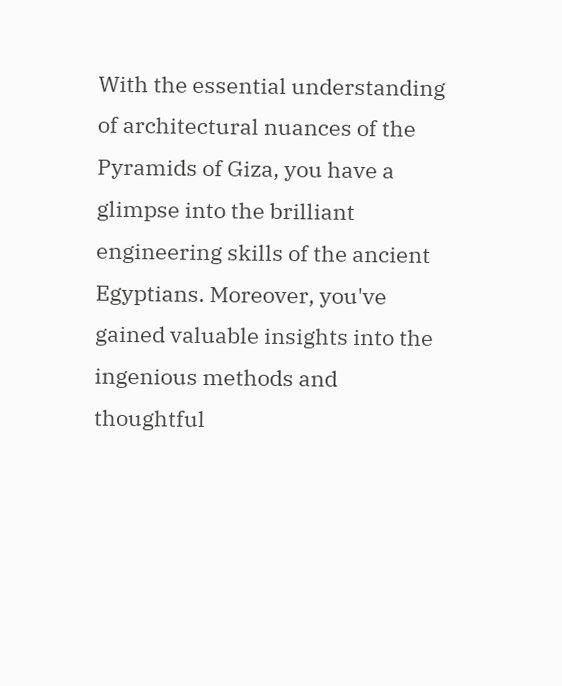With the essential understanding of architectural nuances of the Pyramids of Giza, you have a glimpse into the brilliant engineering skills of the ancient Egyptians. Moreover, you've gained valuable insights into the ingenious methods and thoughtful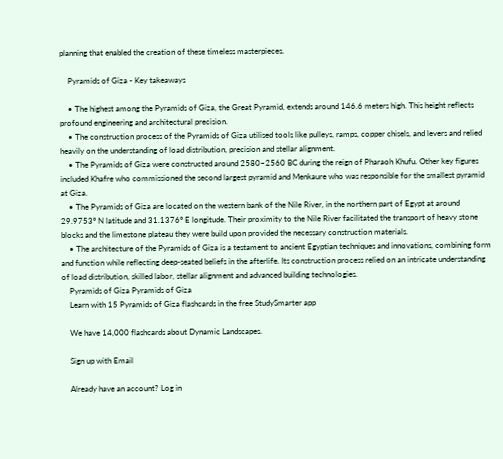planning that enabled the creation of these timeless masterpieces.

    Pyramids of Giza - Key takeaways

    • The highest among the Pyramids of Giza, the Great Pyramid, extends around 146.6 meters high. This height reflects profound engineering and architectural precision.
    • The construction process of the Pyramids of Giza utilised tools like pulleys, ramps, copper chisels, and levers and relied heavily on the understanding of load distribution, precision and stellar alignment.
    • The Pyramids of Giza were constructed around 2580–2560 BC during the reign of Pharaoh Khufu. Other key figures included Khafre who commissioned the second largest pyramid and Menkaure who was responsible for the smallest pyramid at Giza.
    • The Pyramids of Giza are located on the western bank of the Nile River, in the northern part of Egypt at around 29.9753° N latitude and 31.1376° E longitude. Their proximity to the Nile River facilitated the transport of heavy stone blocks and the limestone plateau they were build upon provided the necessary construction materials.
    • The architecture of the Pyramids of Giza is a testament to ancient Egyptian techniques and innovations, combining form and function while reflecting deep-seated beliefs in the afterlife. Its construction process relied on an intricate understanding of load distribution, skilled labor, stellar alignment and advanced building technologies.
    Pyramids of Giza Pyramids of Giza
    Learn with 15 Pyramids of Giza flashcards in the free StudySmarter app

    We have 14,000 flashcards about Dynamic Landscapes.

    Sign up with Email

    Already have an account? Log in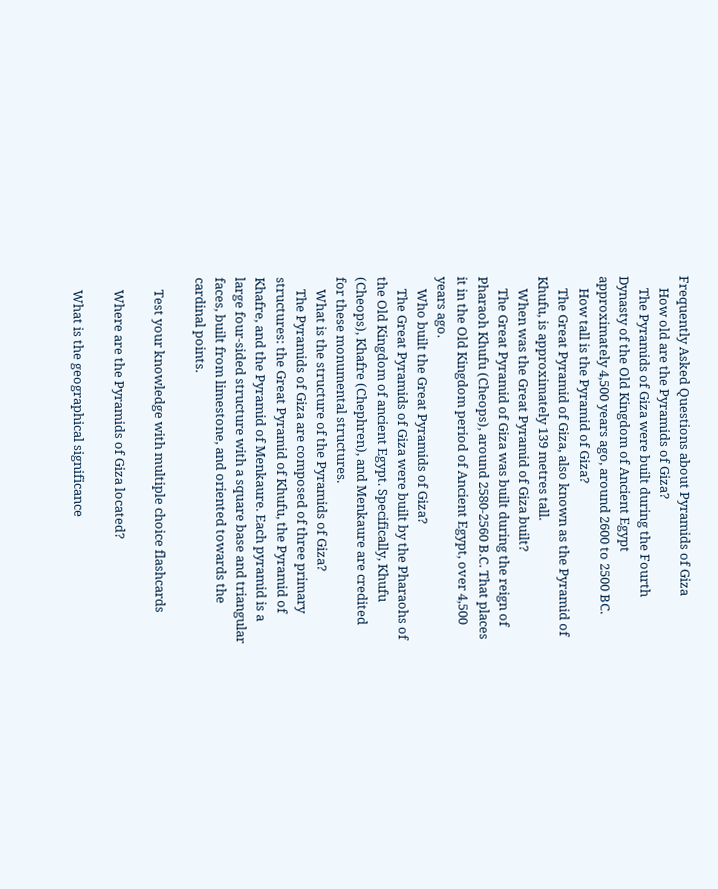Frequently Asked Questions about Pyramids of Giza
    How old are the Pyramids of Giza?
    The Pyramids of Giza were built during the Fourth Dynasty of the Old Kingdom of Ancient Egypt approximately 4,500 years ago, around 2600 to 2500 BC.
    How tall is the Pyramid of Giza?
    The Great Pyramid of Giza, also known as the Pyramid of Khufu, is approximately 139 metres tall.
    When was the Great Pyramid of Giza built?
    The Great Pyramid of Giza was built during the reign of Pharaoh Khufu (Cheops), around 2580-2560 B.C. That places it in the Old Kingdom period of Ancient Egypt, over 4,500 years ago.
    Who built the Great Pyramids of Giza?
    The Great Pyramids of Giza were built by the Pharaohs of the Old Kingdom of ancient Egypt. Specifically, Khufu (Cheops), Khafre (Chephren), and Menkaure are credited for these monumental structures.
    What is the structure of the Pyramids of Giza?
    The Pyramids of Giza are composed of three primary structures: the Great Pyramid of Khufu, the Pyramid of Khafre, and the Pyramid of Menkaure. Each pyramid is a large four-sided structure with a square base and triangular faces, built from limestone, and oriented towards the cardinal points.

    Test your knowledge with multiple choice flashcards

    Where are the Pyramids of Giza located?

    What is the geographical significance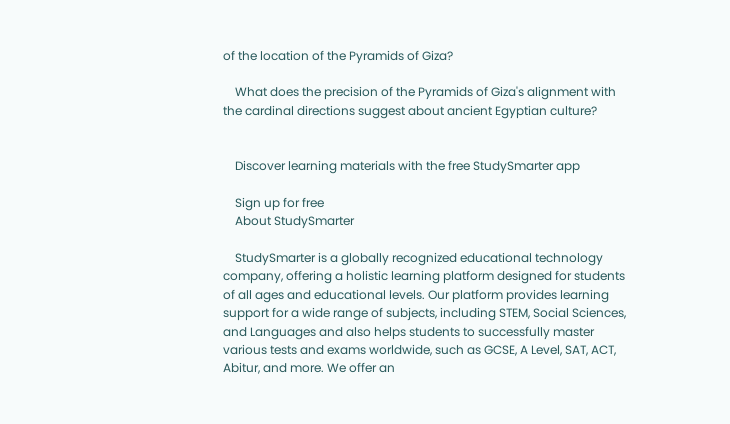of the location of the Pyramids of Giza?

    What does the precision of the Pyramids of Giza's alignment with the cardinal directions suggest about ancient Egyptian culture?


    Discover learning materials with the free StudySmarter app

    Sign up for free
    About StudySmarter

    StudySmarter is a globally recognized educational technology company, offering a holistic learning platform designed for students of all ages and educational levels. Our platform provides learning support for a wide range of subjects, including STEM, Social Sciences, and Languages and also helps students to successfully master various tests and exams worldwide, such as GCSE, A Level, SAT, ACT, Abitur, and more. We offer an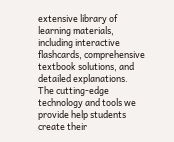extensive library of learning materials, including interactive flashcards, comprehensive textbook solutions, and detailed explanations. The cutting-edge technology and tools we provide help students create their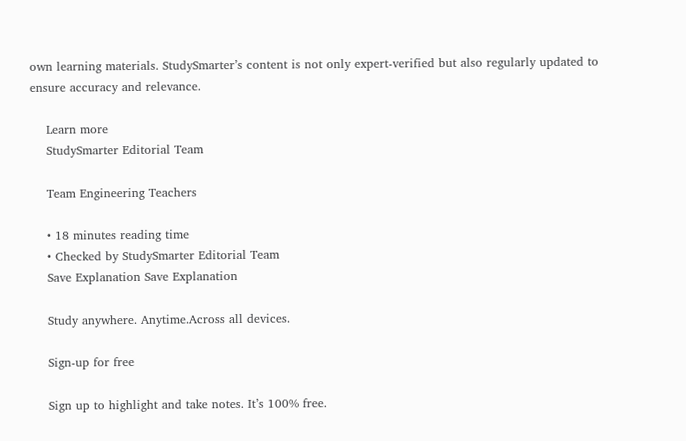own learning materials. StudySmarter’s content is not only expert-verified but also regularly updated to ensure accuracy and relevance.

    Learn more
    StudySmarter Editorial Team

    Team Engineering Teachers

    • 18 minutes reading time
    • Checked by StudySmarter Editorial Team
    Save Explanation Save Explanation

    Study anywhere. Anytime.Across all devices.

    Sign-up for free

    Sign up to highlight and take notes. It’s 100% free.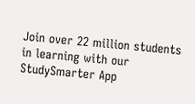Join over 22 million students in learning with our StudySmarter App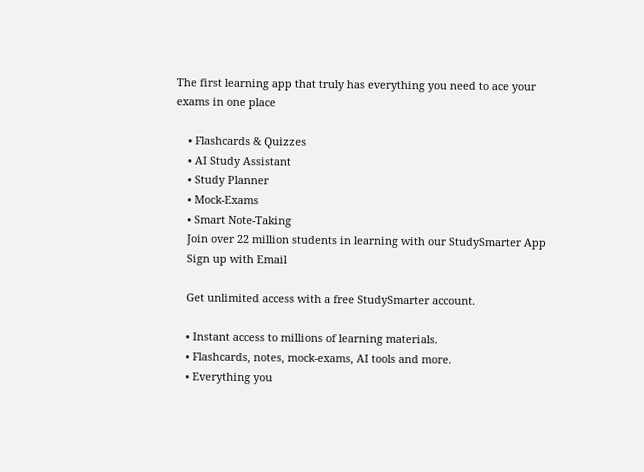The first learning app that truly has everything you need to ace your exams in one place

    • Flashcards & Quizzes
    • AI Study Assistant
    • Study Planner
    • Mock-Exams
    • Smart Note-Taking
    Join over 22 million students in learning with our StudySmarter App
    Sign up with Email

    Get unlimited access with a free StudySmarter account.

    • Instant access to millions of learning materials.
    • Flashcards, notes, mock-exams, AI tools and more.
    • Everything you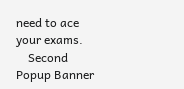need to ace your exams.
    Second Popup Banner